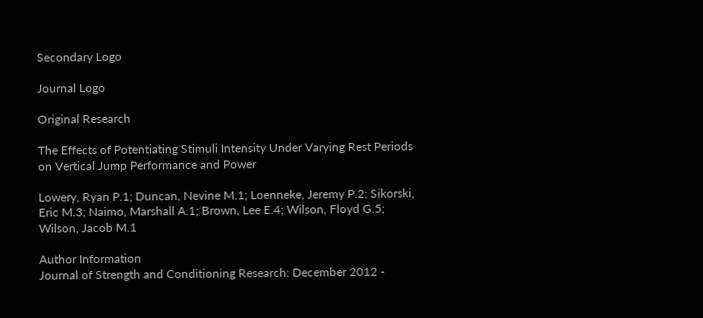Secondary Logo

Journal Logo

Original Research

The Effects of Potentiating Stimuli Intensity Under Varying Rest Periods on Vertical Jump Performance and Power

Lowery, Ryan P.1; Duncan, Nevine M.1; Loenneke, Jeremy P.2; Sikorski, Eric M.3; Naimo, Marshall A.1; Brown, Lee E.4; Wilson, Floyd G.5; Wilson, Jacob M.1

Author Information
Journal of Strength and Conditioning Research: December 2012 -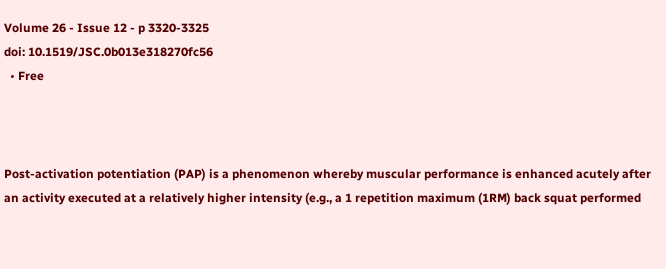Volume 26 - Issue 12 - p 3320-3325
doi: 10.1519/JSC.0b013e318270fc56
  • Free



Post-activation potentiation (PAP) is a phenomenon whereby muscular performance is enhanced acutely after an activity executed at a relatively higher intensity (e.g., a 1 repetition maximum (1RM) back squat performed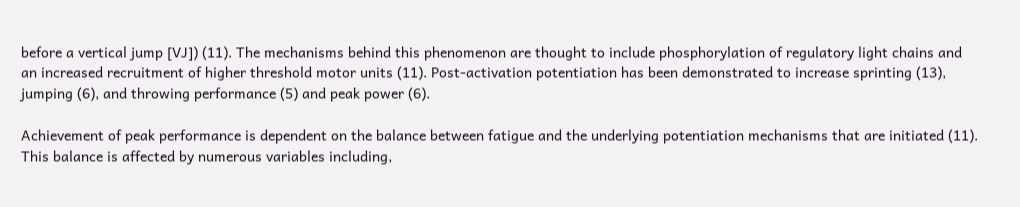before a vertical jump [VJ]) (11). The mechanisms behind this phenomenon are thought to include phosphorylation of regulatory light chains and an increased recruitment of higher threshold motor units (11). Post-activation potentiation has been demonstrated to increase sprinting (13), jumping (6), and throwing performance (5) and peak power (6).

Achievement of peak performance is dependent on the balance between fatigue and the underlying potentiation mechanisms that are initiated (11). This balance is affected by numerous variables including,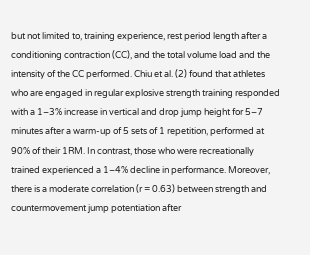but not limited to, training experience, rest period length after a conditioning contraction (CC), and the total volume load and the intensity of the CC performed. Chiu et al. (2) found that athletes who are engaged in regular explosive strength training responded with a 1–3% increase in vertical and drop jump height for 5–7 minutes after a warm-up of 5 sets of 1 repetition, performed at 90% of their 1RM. In contrast, those who were recreationally trained experienced a 1–4% decline in performance. Moreover, there is a moderate correlation (r = 0.63) between strength and countermovement jump potentiation after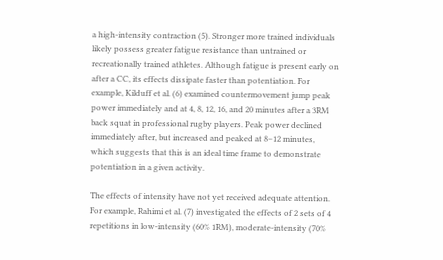a high-intensity contraction (5). Stronger more trained individuals likely possess greater fatigue resistance than untrained or recreationally trained athletes. Although fatigue is present early on after a CC, its effects dissipate faster than potentiation. For example, Kilduff et al. (6) examined countermovement jump peak power immediately and at 4, 8, 12, 16, and 20 minutes after a 3RM back squat in professional rugby players. Peak power declined immediately after, but increased and peaked at 8–12 minutes, which suggests that this is an ideal time frame to demonstrate potentiation in a given activity.

The effects of intensity have not yet received adequate attention. For example, Rahimi et al. (7) investigated the effects of 2 sets of 4 repetitions in low-intensity (60% 1RM), moderate-intensity (70%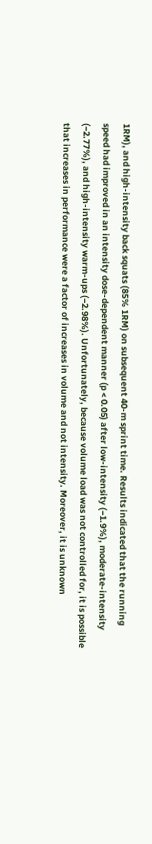1RM), and high-intensity back squats (85% 1RM) on subsequent 40-m sprint time. Results indicated that the running speed had improved in an intensity dose-dependent manner (p < 0.05) after low-intensity (−1.9%), moderate-intensity (−2.77%), and high-intensity warm-ups (−2.98%). Unfortunately, because volume load was not controlled for, it is possible that increases in performance were a factor of increases in volume and not intensity. Moreover, it is unknown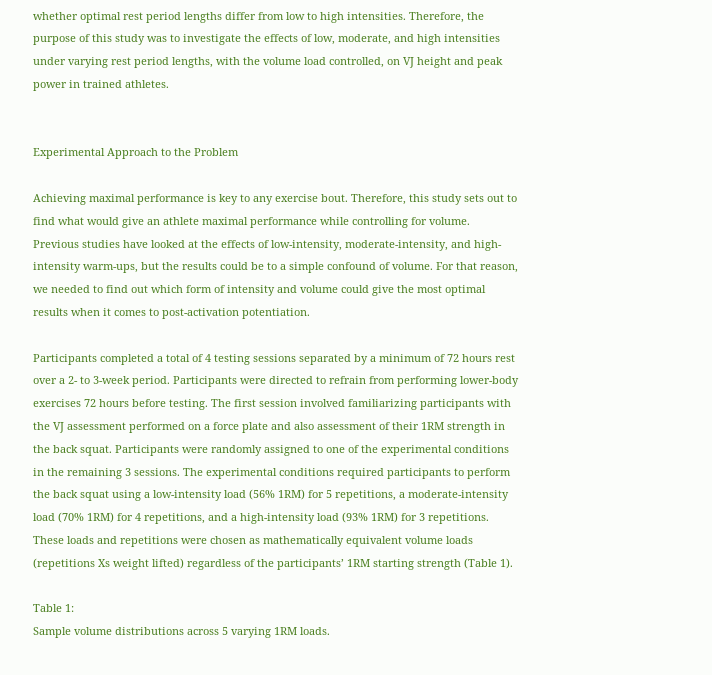whether optimal rest period lengths differ from low to high intensities. Therefore, the purpose of this study was to investigate the effects of low, moderate, and high intensities under varying rest period lengths, with the volume load controlled, on VJ height and peak power in trained athletes.


Experimental Approach to the Problem

Achieving maximal performance is key to any exercise bout. Therefore, this study sets out to find what would give an athlete maximal performance while controlling for volume. Previous studies have looked at the effects of low-intensity, moderate-intensity, and high-intensity warm-ups, but the results could be to a simple confound of volume. For that reason, we needed to find out which form of intensity and volume could give the most optimal results when it comes to post-activation potentiation.

Participants completed a total of 4 testing sessions separated by a minimum of 72 hours rest over a 2- to 3-week period. Participants were directed to refrain from performing lower-body exercises 72 hours before testing. The first session involved familiarizing participants with the VJ assessment performed on a force plate and also assessment of their 1RM strength in the back squat. Participants were randomly assigned to one of the experimental conditions in the remaining 3 sessions. The experimental conditions required participants to perform the back squat using a low-intensity load (56% 1RM) for 5 repetitions, a moderate-intensity load (70% 1RM) for 4 repetitions, and a high-intensity load (93% 1RM) for 3 repetitions. These loads and repetitions were chosen as mathematically equivalent volume loads (repetitions Xs weight lifted) regardless of the participants’ 1RM starting strength (Table 1).

Table 1:
Sample volume distributions across 5 varying 1RM loads.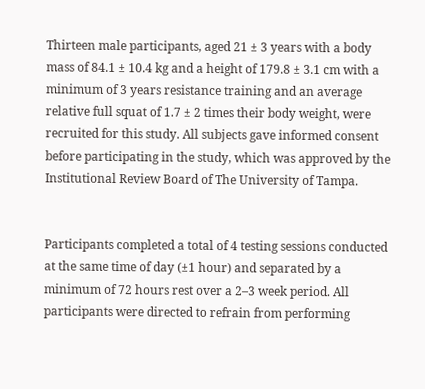Thirteen male participants, aged 21 ± 3 years with a body mass of 84.1 ± 10.4 kg and a height of 179.8 ± 3.1 cm with a minimum of 3 years resistance training and an average relative full squat of 1.7 ± 2 times their body weight, were recruited for this study. All subjects gave informed consent before participating in the study, which was approved by the Institutional Review Board of The University of Tampa.


Participants completed a total of 4 testing sessions conducted at the same time of day (±1 hour) and separated by a minimum of 72 hours rest over a 2–3 week period. All participants were directed to refrain from performing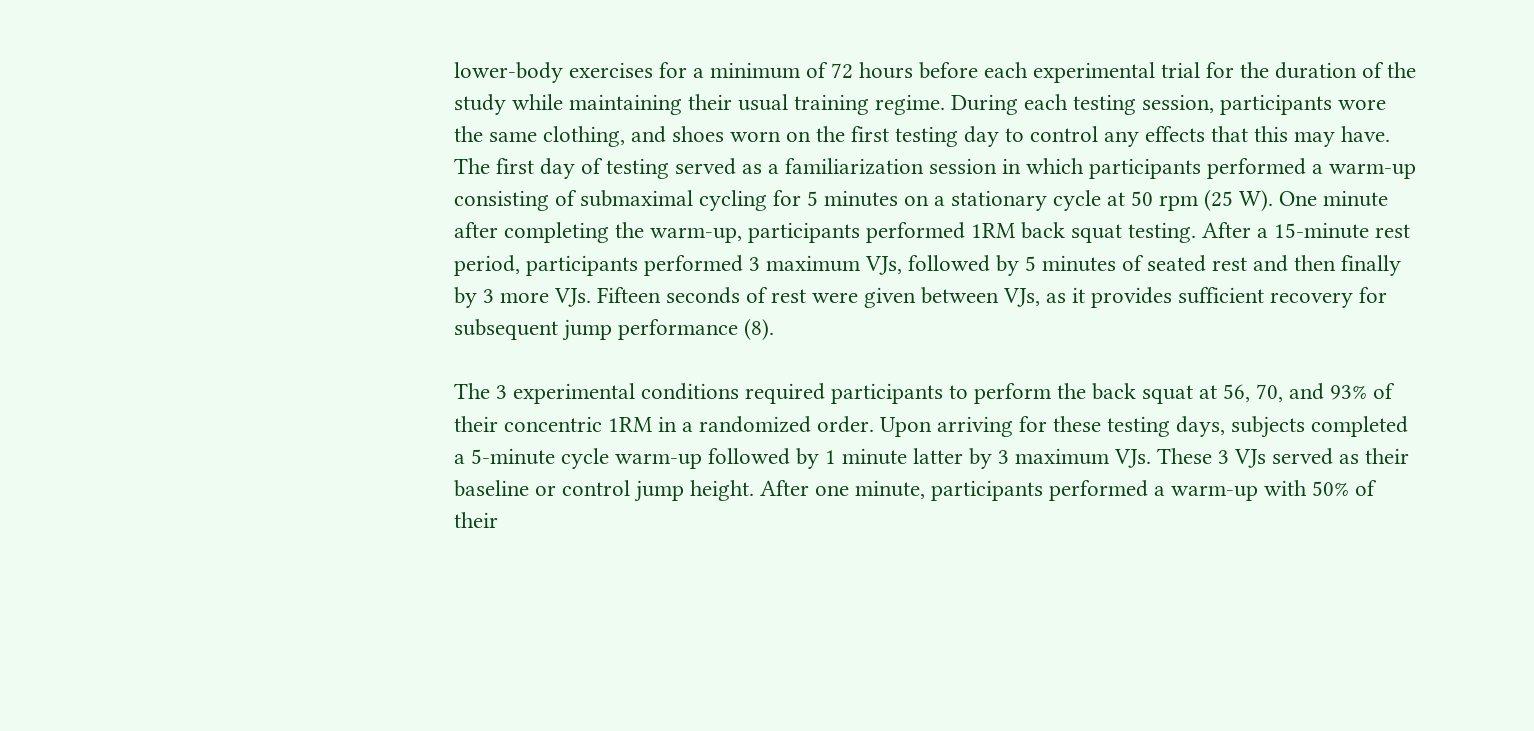lower-body exercises for a minimum of 72 hours before each experimental trial for the duration of the study while maintaining their usual training regime. During each testing session, participants wore the same clothing, and shoes worn on the first testing day to control any effects that this may have. The first day of testing served as a familiarization session in which participants performed a warm-up consisting of submaximal cycling for 5 minutes on a stationary cycle at 50 rpm (25 W). One minute after completing the warm-up, participants performed 1RM back squat testing. After a 15-minute rest period, participants performed 3 maximum VJs, followed by 5 minutes of seated rest and then finally by 3 more VJs. Fifteen seconds of rest were given between VJs, as it provides sufficient recovery for subsequent jump performance (8).

The 3 experimental conditions required participants to perform the back squat at 56, 70, and 93% of their concentric 1RM in a randomized order. Upon arriving for these testing days, subjects completed a 5-minute cycle warm-up followed by 1 minute latter by 3 maximum VJs. These 3 VJs served as their baseline or control jump height. After one minute, participants performed a warm-up with 50% of their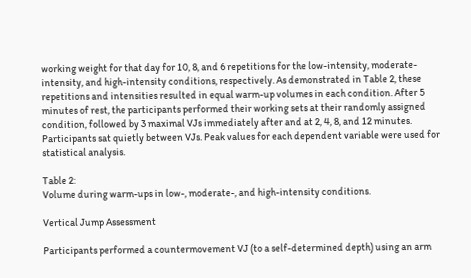working weight for that day for 10, 8, and 6 repetitions for the low-intensity, moderate-intensity, and high-intensity conditions, respectively. As demonstrated in Table 2, these repetitions and intensities resulted in equal warm-up volumes in each condition. After 5 minutes of rest, the participants performed their working sets at their randomly assigned condition, followed by 3 maximal VJs immediately after and at 2, 4, 8, and 12 minutes. Participants sat quietly between VJs. Peak values for each dependent variable were used for statistical analysis.

Table 2:
Volume during warm-ups in low-, moderate-, and high-intensity conditions.

Vertical Jump Assessment

Participants performed a countermovement VJ (to a self-determined depth) using an arm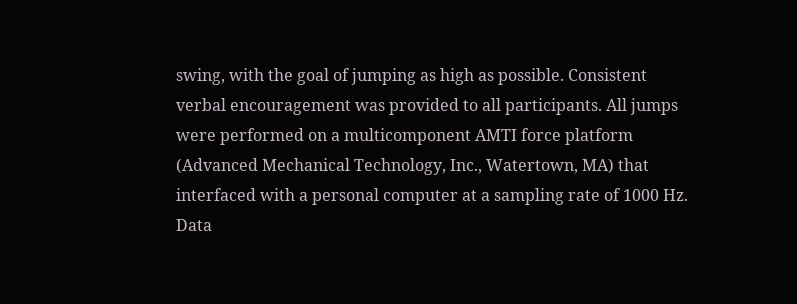swing, with the goal of jumping as high as possible. Consistent verbal encouragement was provided to all participants. All jumps were performed on a multicomponent AMTI force platform (Advanced Mechanical Technology, Inc., Watertown, MA) that interfaced with a personal computer at a sampling rate of 1000 Hz. Data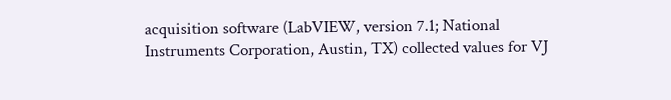acquisition software (LabVIEW, version 7.1; National Instruments Corporation, Austin, TX) collected values for VJ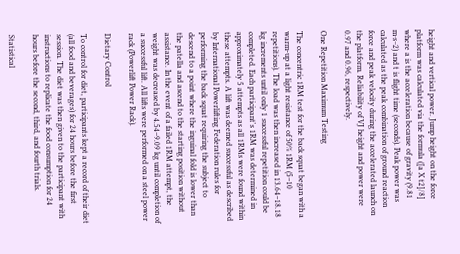height and vertical power. Jump height on the force platform was calculated via the formula ([a X t2]/8] where a is the acceleration because of gravity (9.81 m·s−2) and t is flight time (seconds). Peak power was calculated as the peak combination of ground reaction force and peak velocity during the accelerated launch on the platform. Reliability of VJ height and power were 0.97 and 0.96, respectively.

One Repetition Maximum Testing

The concentric 1RM test for the back squat began with a warm-up at a light resistance of 50% 1RM (5–10 repetitions). The load was then increased in 13.64–18.18 kg increments until only 1 successful repetition could be completed. Each participant's 1RM was determined in approximately 5 attempts as all 1RMs were found within these attempts. A lift was deemed successful as described by International Powerlifting Federation rules for performing the back squat requiring the subject to descend to a point where the inguinal fold is lower than the patella and ascend to the starting position without assistance. In the event of a failed 1RM attempt, the weight was decreased by 4.54–9.09 kg until completion of a successful lift. All lifts were performed on a steel power rack (Powerlift Power Rack).

Dietary Control

To control for diet, participants kept a record of their diet (all food and beverages) for 24 hours before the first session. The diet was then given to the participant with instructions to replicate the food consumption for 24 hours before the second, third, and fourth trials.

Statistical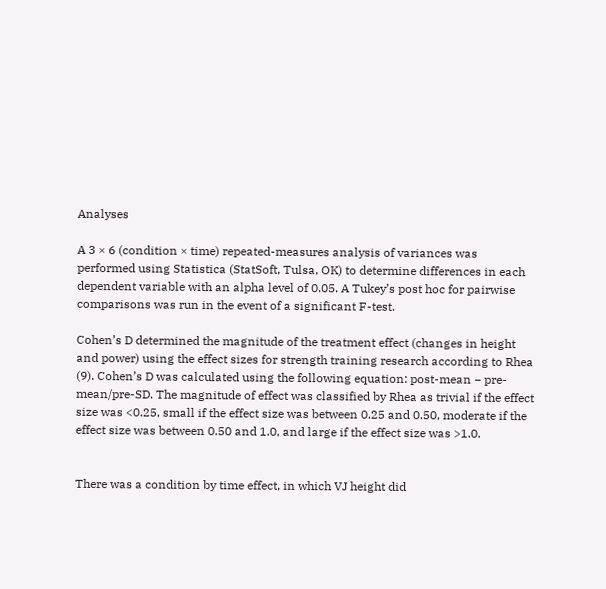Analyses

A 3 × 6 (condition × time) repeated-measures analysis of variances was performed using Statistica (StatSoft, Tulsa, OK) to determine differences in each dependent variable with an alpha level of 0.05. A Tukey’s post hoc for pairwise comparisons was run in the event of a significant F-test.

Cohen’s D determined the magnitude of the treatment effect (changes in height and power) using the effect sizes for strength training research according to Rhea (9). Cohen’s D was calculated using the following equation: post-mean − pre-mean/pre-SD. The magnitude of effect was classified by Rhea as trivial if the effect size was <0.25, small if the effect size was between 0.25 and 0.50, moderate if the effect size was between 0.50 and 1.0, and large if the effect size was >1.0.


There was a condition by time effect, in which VJ height did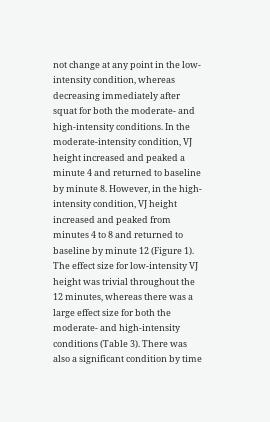not change at any point in the low-intensity condition, whereas decreasing immediately after squat for both the moderate- and high-intensity conditions. In the moderate-intensity condition, VJ height increased and peaked a minute 4 and returned to baseline by minute 8. However, in the high-intensity condition, VJ height increased and peaked from minutes 4 to 8 and returned to baseline by minute 12 (Figure 1). The effect size for low-intensity VJ height was trivial throughout the 12 minutes, whereas there was a large effect size for both the moderate- and high-intensity conditions (Table 3). There was also a significant condition by time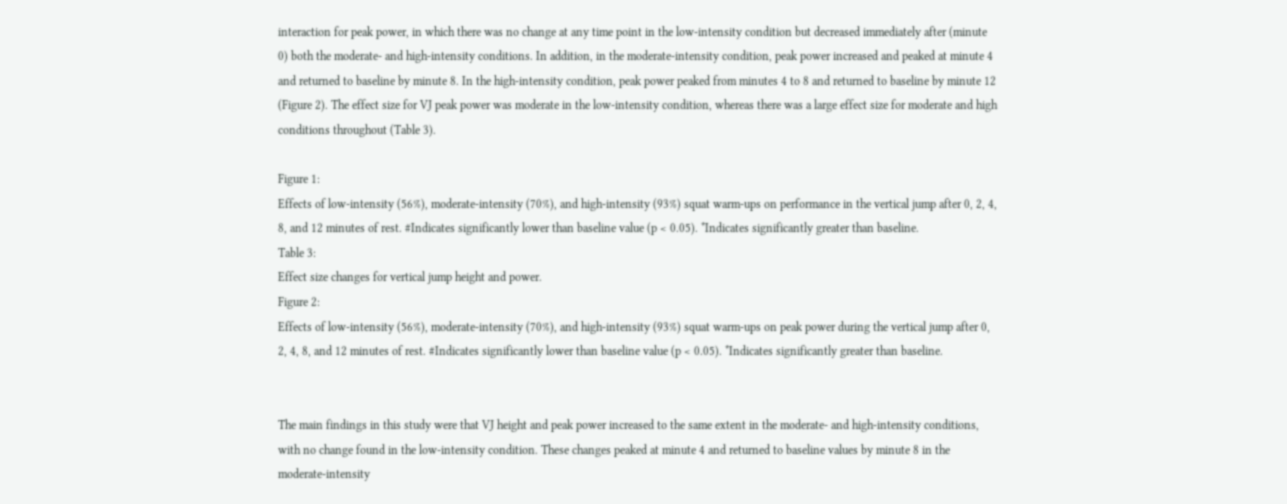interaction for peak power, in which there was no change at any time point in the low-intensity condition but decreased immediately after (minute 0) both the moderate- and high-intensity conditions. In addition, in the moderate-intensity condition, peak power increased and peaked at minute 4 and returned to baseline by minute 8. In the high-intensity condition, peak power peaked from minutes 4 to 8 and returned to baseline by minute 12 (Figure 2). The effect size for VJ peak power was moderate in the low-intensity condition, whereas there was a large effect size for moderate and high conditions throughout (Table 3).

Figure 1:
Effects of low-intensity (56%), moderate-intensity (70%), and high-intensity (93%) squat warm-ups on performance in the vertical jump after 0, 2, 4, 8, and 12 minutes of rest. #Indicates significantly lower than baseline value (p < 0.05). *Indicates significantly greater than baseline.
Table 3:
Effect size changes for vertical jump height and power.
Figure 2:
Effects of low-intensity (56%), moderate-intensity (70%), and high-intensity (93%) squat warm-ups on peak power during the vertical jump after 0, 2, 4, 8, and 12 minutes of rest. #Indicates significantly lower than baseline value (p < 0.05). *Indicates significantly greater than baseline.


The main findings in this study were that VJ height and peak power increased to the same extent in the moderate- and high-intensity conditions, with no change found in the low-intensity condition. These changes peaked at minute 4 and returned to baseline values by minute 8 in the moderate-intensity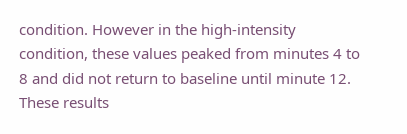condition. However in the high-intensity condition, these values peaked from minutes 4 to 8 and did not return to baseline until minute 12. These results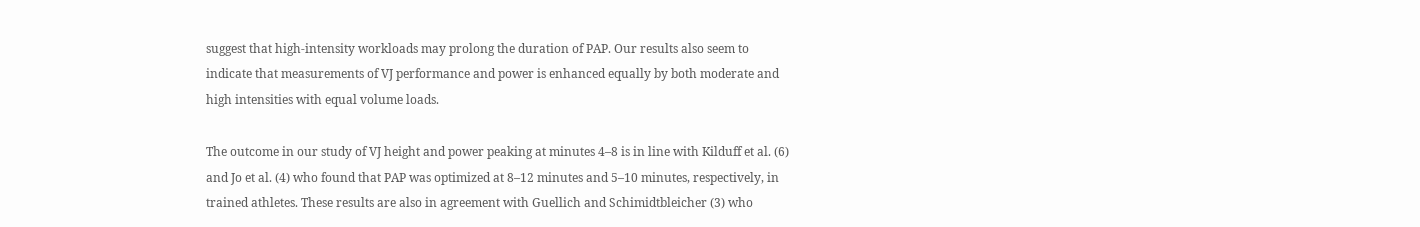suggest that high-intensity workloads may prolong the duration of PAP. Our results also seem to indicate that measurements of VJ performance and power is enhanced equally by both moderate and high intensities with equal volume loads.

The outcome in our study of VJ height and power peaking at minutes 4–8 is in line with Kilduff et al. (6) and Jo et al. (4) who found that PAP was optimized at 8–12 minutes and 5–10 minutes, respectively, in trained athletes. These results are also in agreement with Guellich and Schimidtbleicher (3) who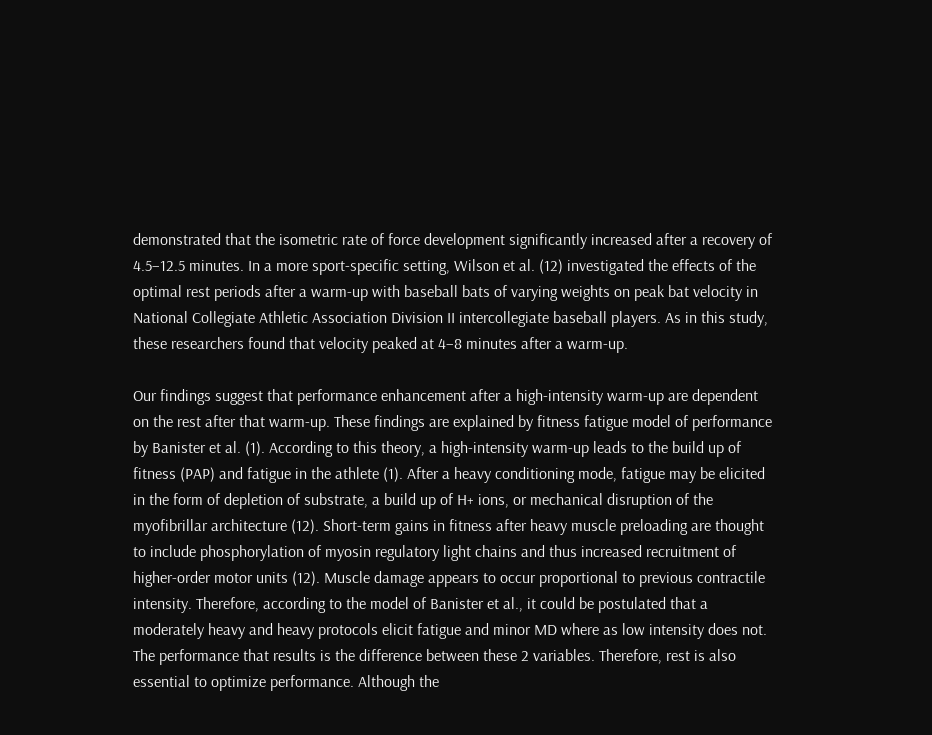demonstrated that the isometric rate of force development significantly increased after a recovery of 4.5–12.5 minutes. In a more sport-specific setting, Wilson et al. (12) investigated the effects of the optimal rest periods after a warm-up with baseball bats of varying weights on peak bat velocity in National Collegiate Athletic Association Division II intercollegiate baseball players. As in this study, these researchers found that velocity peaked at 4–8 minutes after a warm-up.

Our findings suggest that performance enhancement after a high-intensity warm-up are dependent on the rest after that warm-up. These findings are explained by fitness fatigue model of performance by Banister et al. (1). According to this theory, a high-intensity warm-up leads to the build up of fitness (PAP) and fatigue in the athlete (1). After a heavy conditioning mode, fatigue may be elicited in the form of depletion of substrate, a build up of H+ ions, or mechanical disruption of the myofibrillar architecture (12). Short-term gains in fitness after heavy muscle preloading are thought to include phosphorylation of myosin regulatory light chains and thus increased recruitment of higher-order motor units (12). Muscle damage appears to occur proportional to previous contractile intensity. Therefore, according to the model of Banister et al., it could be postulated that a moderately heavy and heavy protocols elicit fatigue and minor MD where as low intensity does not. The performance that results is the difference between these 2 variables. Therefore, rest is also essential to optimize performance. Although the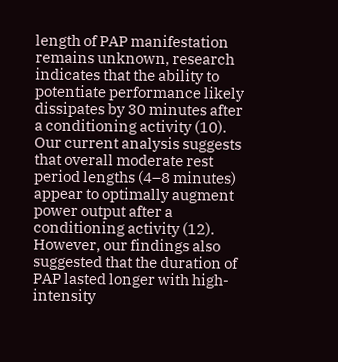length of PAP manifestation remains unknown, research indicates that the ability to potentiate performance likely dissipates by 30 minutes after a conditioning activity (10). Our current analysis suggests that overall moderate rest period lengths (4–8 minutes) appear to optimally augment power output after a conditioning activity (12). However, our findings also suggested that the duration of PAP lasted longer with high-intensity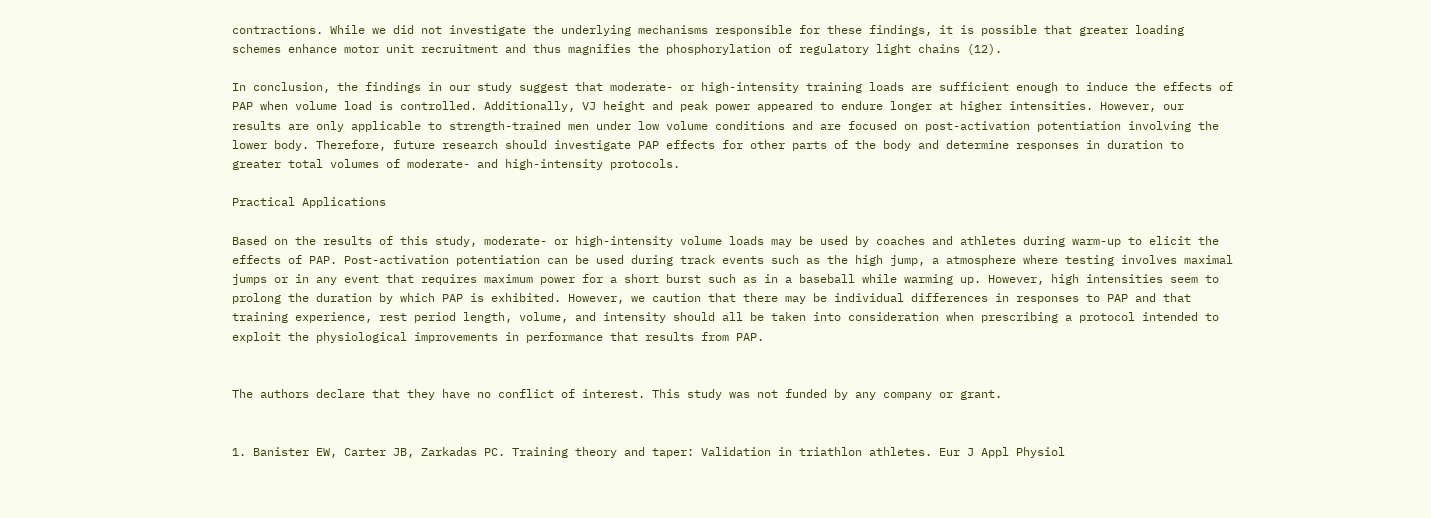contractions. While we did not investigate the underlying mechanisms responsible for these findings, it is possible that greater loading schemes enhance motor unit recruitment and thus magnifies the phosphorylation of regulatory light chains (12).

In conclusion, the findings in our study suggest that moderate- or high-intensity training loads are sufficient enough to induce the effects of PAP when volume load is controlled. Additionally, VJ height and peak power appeared to endure longer at higher intensities. However, our results are only applicable to strength-trained men under low volume conditions and are focused on post-activation potentiation involving the lower body. Therefore, future research should investigate PAP effects for other parts of the body and determine responses in duration to greater total volumes of moderate- and high-intensity protocols.

Practical Applications

Based on the results of this study, moderate- or high-intensity volume loads may be used by coaches and athletes during warm-up to elicit the effects of PAP. Post-activation potentiation can be used during track events such as the high jump, a atmosphere where testing involves maximal jumps or in any event that requires maximum power for a short burst such as in a baseball while warming up. However, high intensities seem to prolong the duration by which PAP is exhibited. However, we caution that there may be individual differences in responses to PAP and that training experience, rest period length, volume, and intensity should all be taken into consideration when prescribing a protocol intended to exploit the physiological improvements in performance that results from PAP.


The authors declare that they have no conflict of interest. This study was not funded by any company or grant.


1. Banister EW, Carter JB, Zarkadas PC. Training theory and taper: Validation in triathlon athletes. Eur J Appl Physiol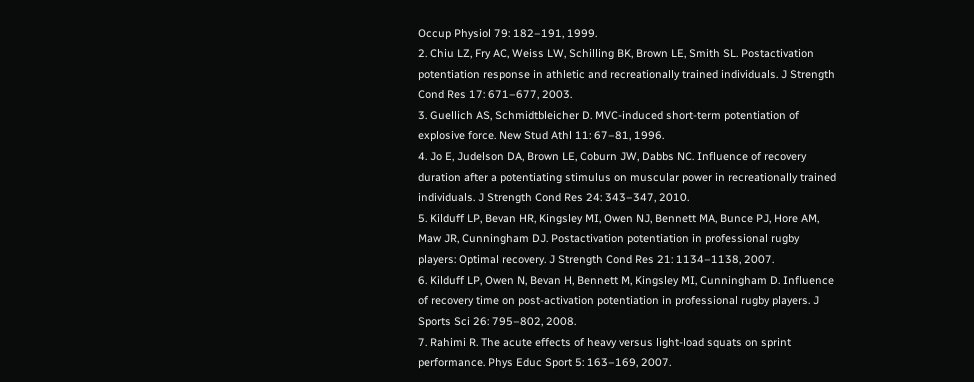Occup Physiol 79: 182–191, 1999.
2. Chiu LZ, Fry AC, Weiss LW, Schilling BK, Brown LE, Smith SL. Postactivation potentiation response in athletic and recreationally trained individuals. J Strength Cond Res 17: 671–677, 2003.
3. Guellich AS, Schmidtbleicher D. MVC-induced short-term potentiation of explosive force. New Stud Athl 11: 67–81, 1996.
4. Jo E, Judelson DA, Brown LE, Coburn JW, Dabbs NC. Influence of recovery duration after a potentiating stimulus on muscular power in recreationally trained individuals. J Strength Cond Res 24: 343–347, 2010.
5. Kilduff LP, Bevan HR, Kingsley MI, Owen NJ, Bennett MA, Bunce PJ, Hore AM, Maw JR, Cunningham DJ. Postactivation potentiation in professional rugby players: Optimal recovery. J Strength Cond Res 21: 1134–1138, 2007.
6. Kilduff LP, Owen N, Bevan H, Bennett M, Kingsley MI, Cunningham D. Influence of recovery time on post-activation potentiation in professional rugby players. J Sports Sci 26: 795–802, 2008.
7. Rahimi R. The acute effects of heavy versus light-load squats on sprint performance. Phys Educ Sport 5: 163–169, 2007.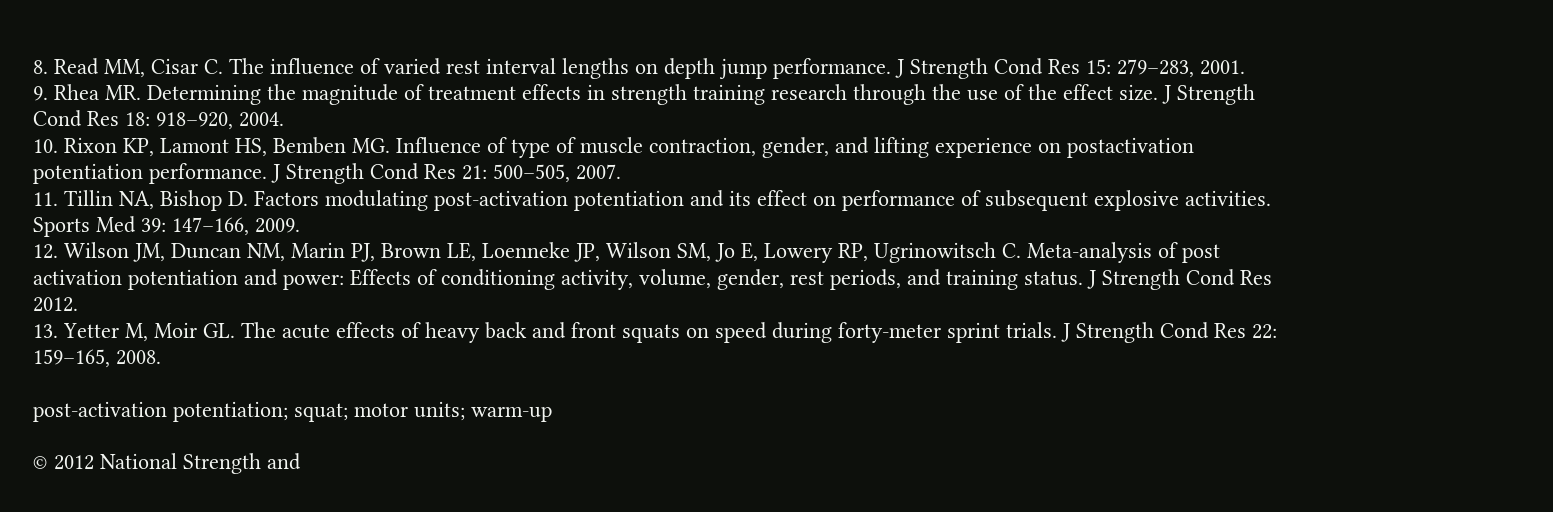8. Read MM, Cisar C. The influence of varied rest interval lengths on depth jump performance. J Strength Cond Res 15: 279–283, 2001.
9. Rhea MR. Determining the magnitude of treatment effects in strength training research through the use of the effect size. J Strength Cond Res 18: 918–920, 2004.
10. Rixon KP, Lamont HS, Bemben MG. Influence of type of muscle contraction, gender, and lifting experience on postactivation potentiation performance. J Strength Cond Res 21: 500–505, 2007.
11. Tillin NA, Bishop D. Factors modulating post-activation potentiation and its effect on performance of subsequent explosive activities. Sports Med 39: 147–166, 2009.
12. Wilson JM, Duncan NM, Marin PJ, Brown LE, Loenneke JP, Wilson SM, Jo E, Lowery RP, Ugrinowitsch C. Meta-analysis of post activation potentiation and power: Effects of conditioning activity, volume, gender, rest periods, and training status. J Strength Cond Res 2012.
13. Yetter M, Moir GL. The acute effects of heavy back and front squats on speed during forty-meter sprint trials. J Strength Cond Res 22: 159–165, 2008.

post-activation potentiation; squat; motor units; warm-up

© 2012 National Strength and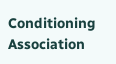Conditioning Association